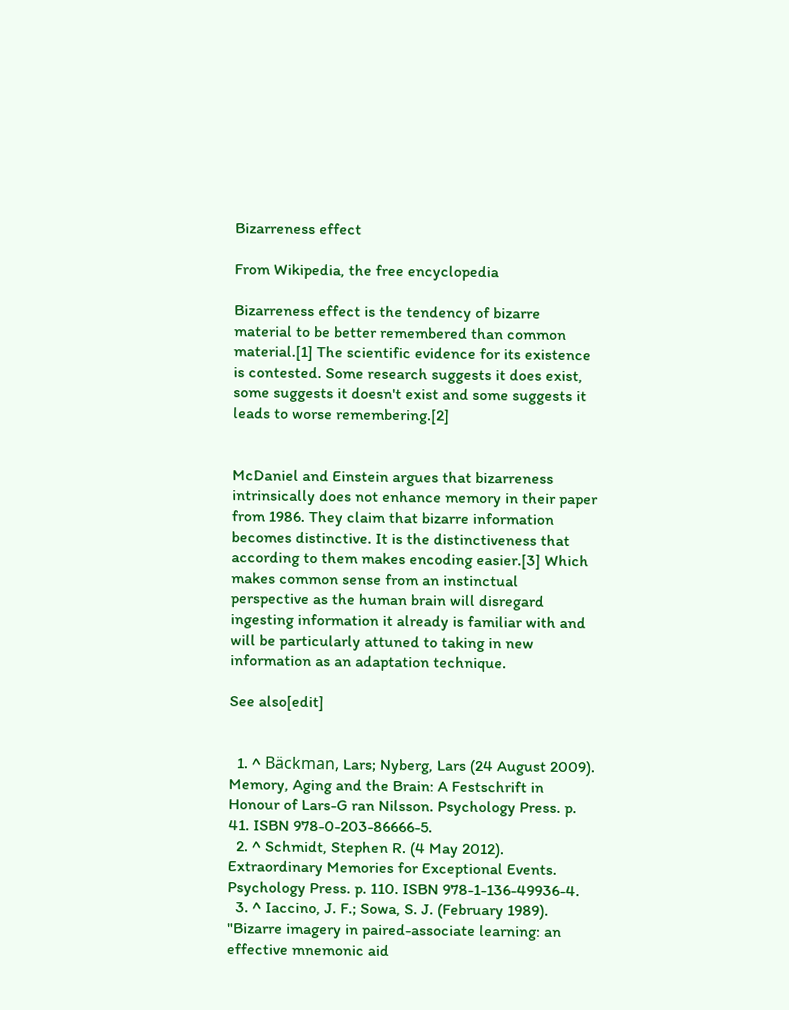Bizarreness effect

From Wikipedia, the free encyclopedia

Bizarreness effect is the tendency of bizarre material to be better remembered than common material.[1] The scientific evidence for its existence is contested. Some research suggests it does exist, some suggests it doesn't exist and some suggests it leads to worse remembering.[2]


McDaniel and Einstein argues that bizarreness intrinsically does not enhance memory in their paper from 1986. They claim that bizarre information becomes distinctive. It is the distinctiveness that according to them makes encoding easier.[3] Which makes common sense from an instinctual perspective as the human brain will disregard ingesting information it already is familiar with and will be particularly attuned to taking in new information as an adaptation technique.

See also[edit]


  1. ^ Bäckman, Lars; Nyberg, Lars (24 August 2009). Memory, Aging and the Brain: A Festschrift in Honour of Lars-G ran Nilsson. Psychology Press. p. 41. ISBN 978-0-203-86666-5.
  2. ^ Schmidt, Stephen R. (4 May 2012). Extraordinary Memories for Exceptional Events. Psychology Press. p. 110. ISBN 978-1-136-49936-4.
  3. ^ Iaccino, J. F.; Sowa, S. J. (February 1989). "Bizarre imagery in paired-associate learning: an effective mnemonic aid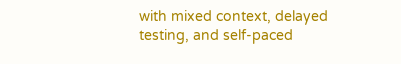with mixed context, delayed testing, and self-paced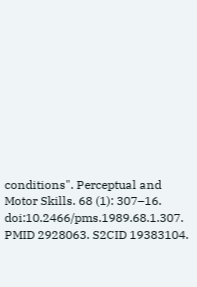conditions". Perceptual and Motor Skills. 68 (1): 307–16. doi:10.2466/pms.1989.68.1.307. PMID 2928063. S2CID 19383104.